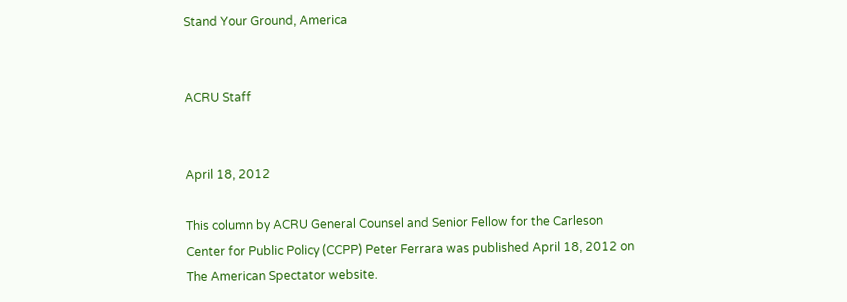Stand Your Ground, America


ACRU Staff


April 18, 2012

This column by ACRU General Counsel and Senior Fellow for the Carleson Center for Public Policy (CCPP) Peter Ferrara was published April 18, 2012 on The American Spectator website.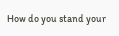How do you stand your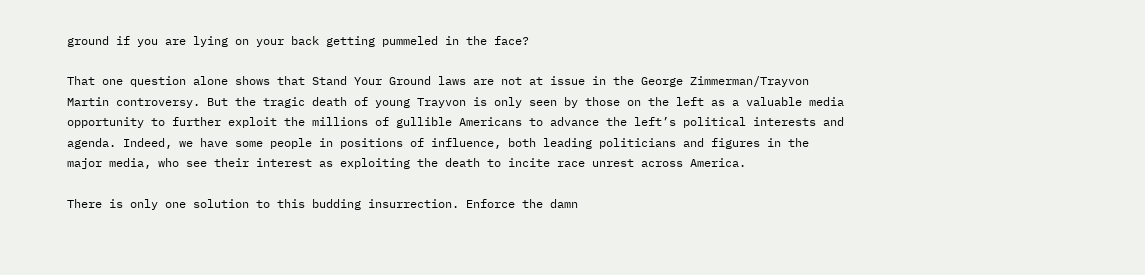ground if you are lying on your back getting pummeled in the face?

That one question alone shows that Stand Your Ground laws are not at issue in the George Zimmerman/Trayvon Martin controversy. But the tragic death of young Trayvon is only seen by those on the left as a valuable media opportunity to further exploit the millions of gullible Americans to advance the left’s political interests and agenda. Indeed, we have some people in positions of influence, both leading politicians and figures in the major media, who see their interest as exploiting the death to incite race unrest across America.

There is only one solution to this budding insurrection. Enforce the damn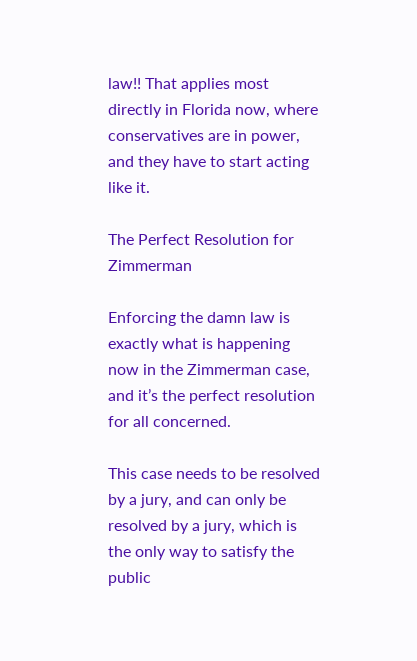law!! That applies most directly in Florida now, where conservatives are in power, and they have to start acting like it.

The Perfect Resolution for Zimmerman

Enforcing the damn law is exactly what is happening now in the Zimmerman case, and it’s the perfect resolution for all concerned.

This case needs to be resolved by a jury, and can only be resolved by a jury, which is the only way to satisfy the public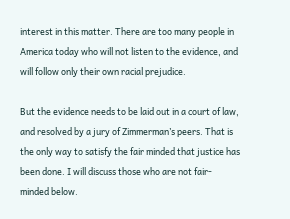interest in this matter. There are too many people in America today who will not listen to the evidence, and will follow only their own racial prejudice.

But the evidence needs to be laid out in a court of law, and resolved by a jury of Zimmerman’s peers. That is the only way to satisfy the fair minded that justice has been done. I will discuss those who are not fair-minded below.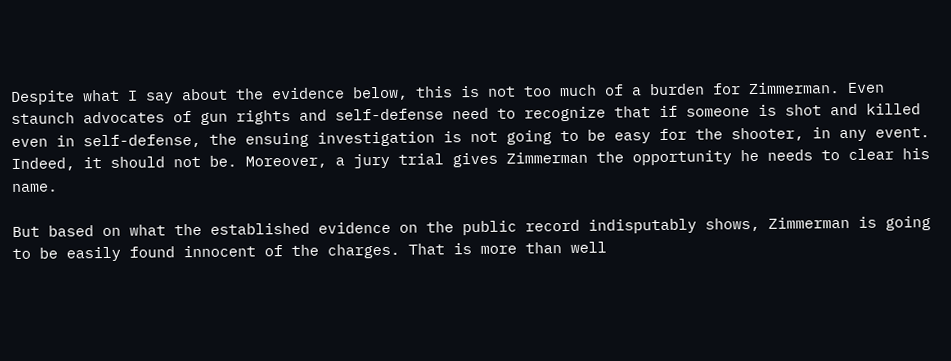Despite what I say about the evidence below, this is not too much of a burden for Zimmerman. Even staunch advocates of gun rights and self-defense need to recognize that if someone is shot and killed even in self-defense, the ensuing investigation is not going to be easy for the shooter, in any event. Indeed, it should not be. Moreover, a jury trial gives Zimmerman the opportunity he needs to clear his name.

But based on what the established evidence on the public record indisputably shows, Zimmerman is going to be easily found innocent of the charges. That is more than well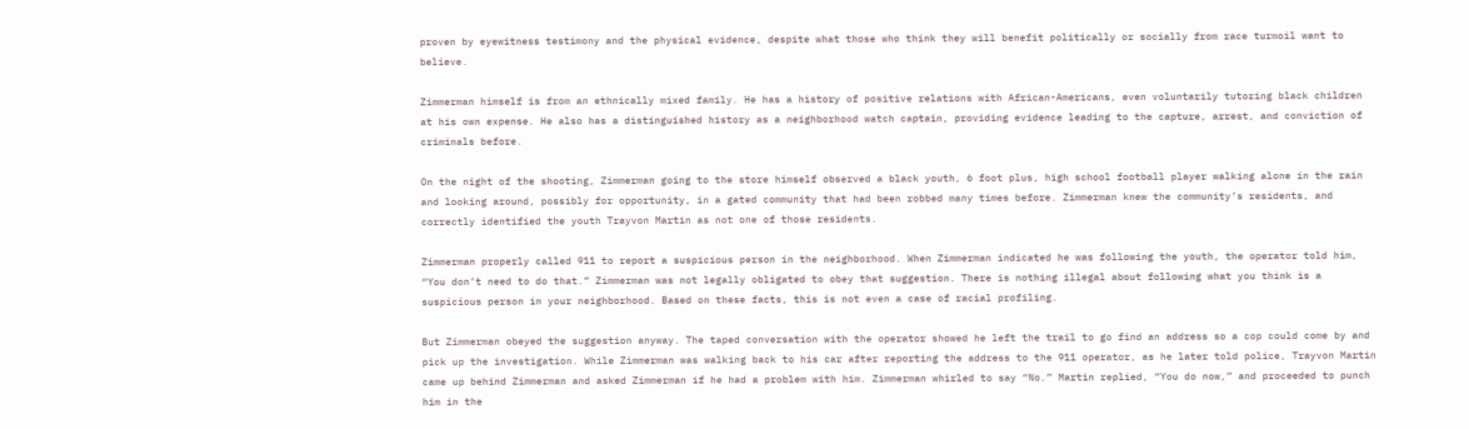proven by eyewitness testimony and the physical evidence, despite what those who think they will benefit politically or socially from race turmoil want to believe.

Zimmerman himself is from an ethnically mixed family. He has a history of positive relations with African-Americans, even voluntarily tutoring black children at his own expense. He also has a distinguished history as a neighborhood watch captain, providing evidence leading to the capture, arrest, and conviction of criminals before.

On the night of the shooting, Zimmerman going to the store himself observed a black youth, 6 foot plus, high school football player walking alone in the rain and looking around, possibly for opportunity, in a gated community that had been robbed many times before. Zimmerman knew the community’s residents, and correctly identified the youth Trayvon Martin as not one of those residents.

Zimmerman properly called 911 to report a suspicious person in the neighborhood. When Zimmerman indicated he was following the youth, the operator told him, “You don’t need to do that.” Zimmerman was not legally obligated to obey that suggestion. There is nothing illegal about following what you think is a suspicious person in your neighborhood. Based on these facts, this is not even a case of racial profiling.

But Zimmerman obeyed the suggestion anyway. The taped conversation with the operator showed he left the trail to go find an address so a cop could come by and pick up the investigation. While Zimmerman was walking back to his car after reporting the address to the 911 operator, as he later told police, Trayvon Martin came up behind Zimmerman and asked Zimmerman if he had a problem with him. Zimmerman whirled to say “No.” Martin replied, “You do now,” and proceeded to punch him in the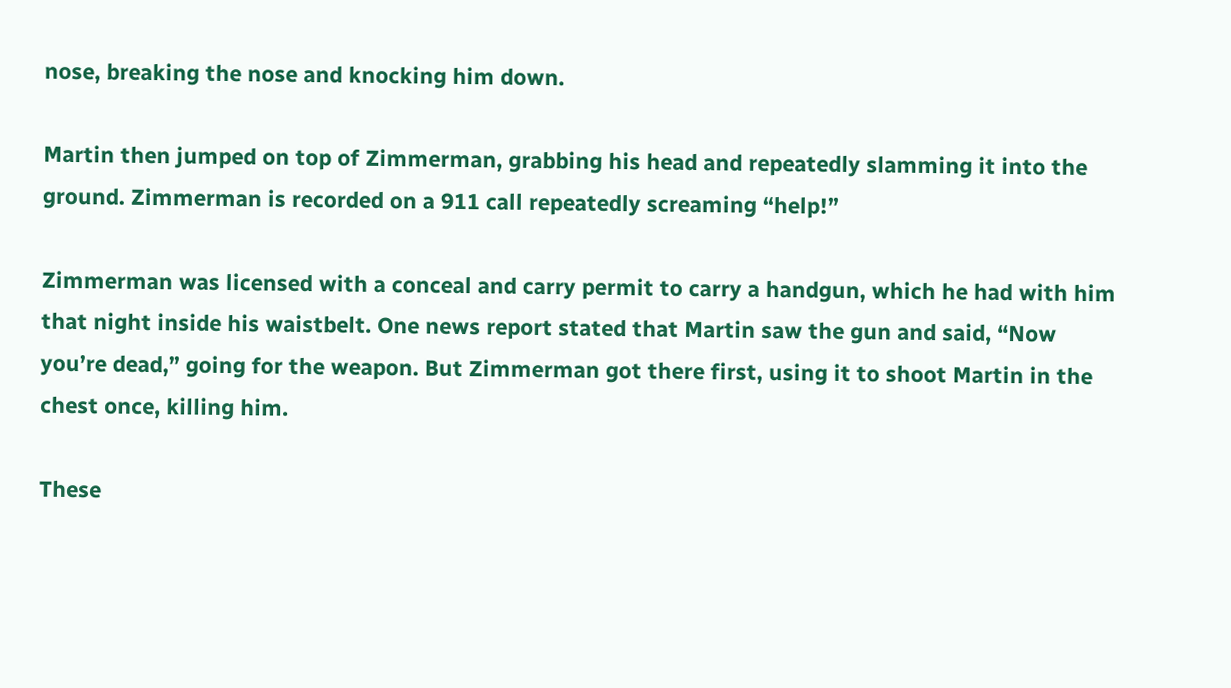nose, breaking the nose and knocking him down.

Martin then jumped on top of Zimmerman, grabbing his head and repeatedly slamming it into the ground. Zimmerman is recorded on a 911 call repeatedly screaming “help!”

Zimmerman was licensed with a conceal and carry permit to carry a handgun, which he had with him that night inside his waistbelt. One news report stated that Martin saw the gun and said, “Now you’re dead,” going for the weapon. But Zimmerman got there first, using it to shoot Martin in the chest once, killing him.

These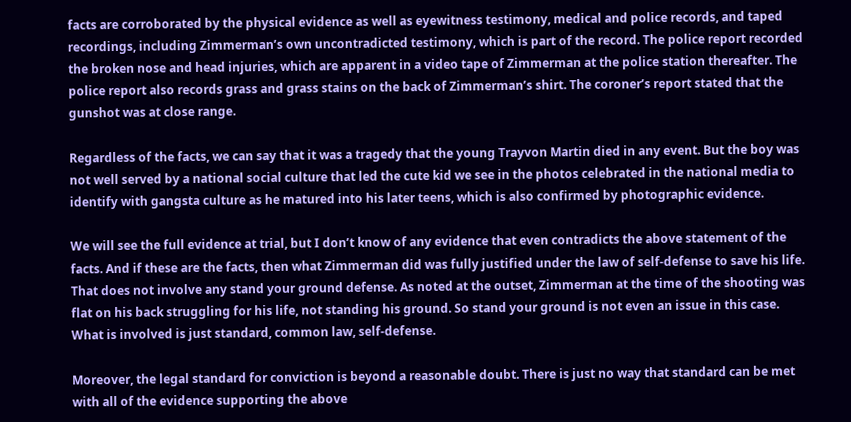facts are corroborated by the physical evidence as well as eyewitness testimony, medical and police records, and taped recordings, including Zimmerman’s own uncontradicted testimony, which is part of the record. The police report recorded the broken nose and head injuries, which are apparent in a video tape of Zimmerman at the police station thereafter. The police report also records grass and grass stains on the back of Zimmerman’s shirt. The coroner’s report stated that the gunshot was at close range.

Regardless of the facts, we can say that it was a tragedy that the young Trayvon Martin died in any event. But the boy was not well served by a national social culture that led the cute kid we see in the photos celebrated in the national media to identify with gangsta culture as he matured into his later teens, which is also confirmed by photographic evidence.

We will see the full evidence at trial, but I don’t know of any evidence that even contradicts the above statement of the facts. And if these are the facts, then what Zimmerman did was fully justified under the law of self-defense to save his life. That does not involve any stand your ground defense. As noted at the outset, Zimmerman at the time of the shooting was flat on his back struggling for his life, not standing his ground. So stand your ground is not even an issue in this case. What is involved is just standard, common law, self-defense.

Moreover, the legal standard for conviction is beyond a reasonable doubt. There is just no way that standard can be met with all of the evidence supporting the above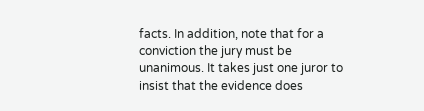facts. In addition, note that for a conviction the jury must be unanimous. It takes just one juror to insist that the evidence does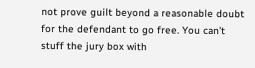not prove guilt beyond a reasonable doubt for the defendant to go free. You can’t stuff the jury box with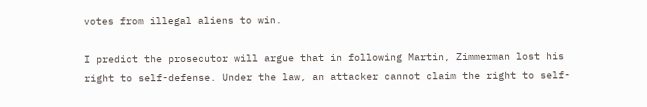votes from illegal aliens to win.

I predict the prosecutor will argue that in following Martin, Zimmerman lost his right to self-defense. Under the law, an attacker cannot claim the right to self-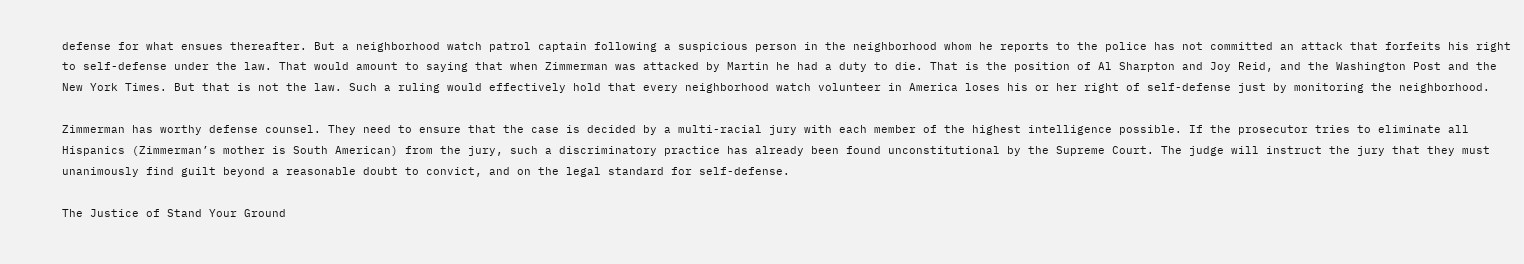defense for what ensues thereafter. But a neighborhood watch patrol captain following a suspicious person in the neighborhood whom he reports to the police has not committed an attack that forfeits his right to self-defense under the law. That would amount to saying that when Zimmerman was attacked by Martin he had a duty to die. That is the position of Al Sharpton and Joy Reid, and the Washington Post and the New York Times. But that is not the law. Such a ruling would effectively hold that every neighborhood watch volunteer in America loses his or her right of self-defense just by monitoring the neighborhood.

Zimmerman has worthy defense counsel. They need to ensure that the case is decided by a multi-racial jury with each member of the highest intelligence possible. If the prosecutor tries to eliminate all Hispanics (Zimmerman’s mother is South American) from the jury, such a discriminatory practice has already been found unconstitutional by the Supreme Court. The judge will instruct the jury that they must unanimously find guilt beyond a reasonable doubt to convict, and on the legal standard for self-defense.

The Justice of Stand Your Ground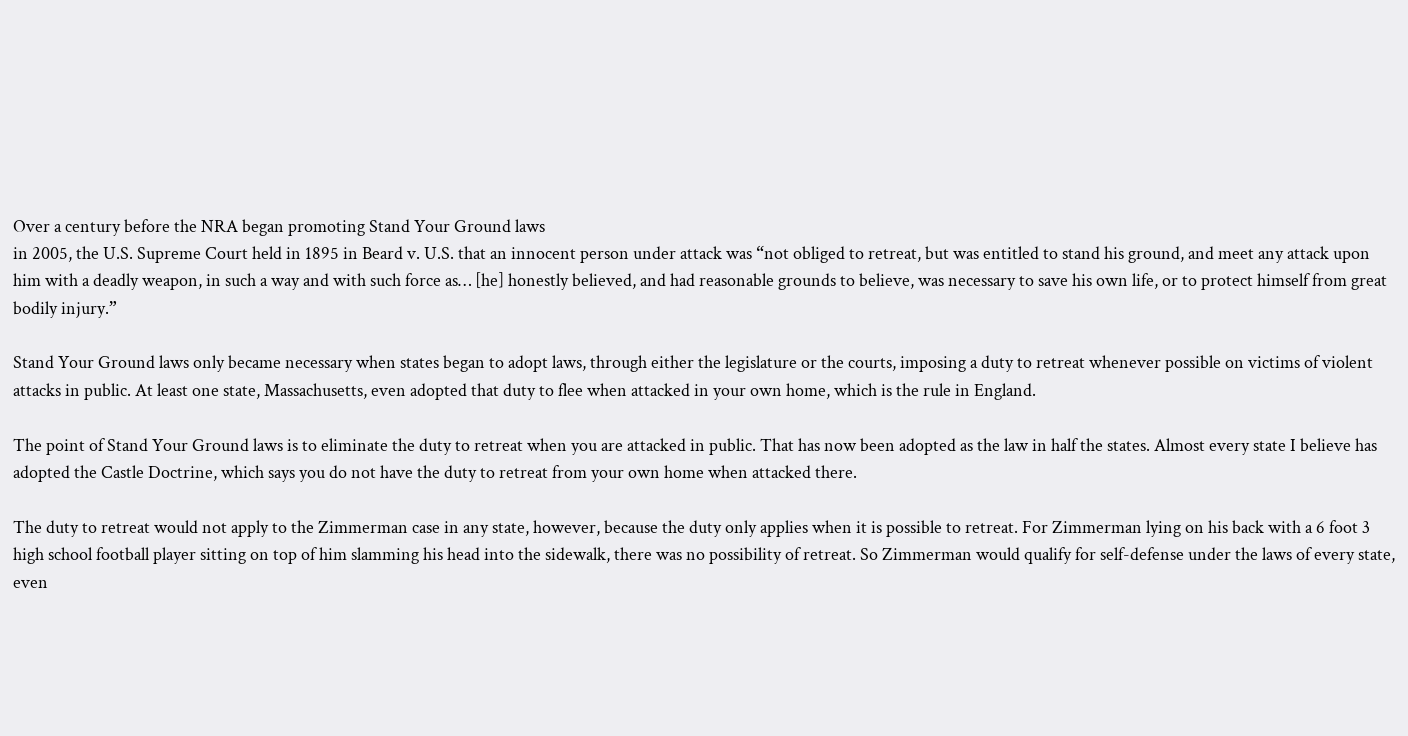Over a century before the NRA began promoting Stand Your Ground laws
in 2005, the U.S. Supreme Court held in 1895 in Beard v. U.S. that an innocent person under attack was “not obliged to retreat, but was entitled to stand his ground, and meet any attack upon him with a deadly weapon, in such a way and with such force as… [he] honestly believed, and had reasonable grounds to believe, was necessary to save his own life, or to protect himself from great bodily injury.”

Stand Your Ground laws only became necessary when states began to adopt laws, through either the legislature or the courts, imposing a duty to retreat whenever possible on victims of violent attacks in public. At least one state, Massachusetts, even adopted that duty to flee when attacked in your own home, which is the rule in England.

The point of Stand Your Ground laws is to eliminate the duty to retreat when you are attacked in public. That has now been adopted as the law in half the states. Almost every state I believe has adopted the Castle Doctrine, which says you do not have the duty to retreat from your own home when attacked there.

The duty to retreat would not apply to the Zimmerman case in any state, however, because the duty only applies when it is possible to retreat. For Zimmerman lying on his back with a 6 foot 3 high school football player sitting on top of him slamming his head into the sidewalk, there was no possibility of retreat. So Zimmerman would qualify for self-defense under the laws of every state, even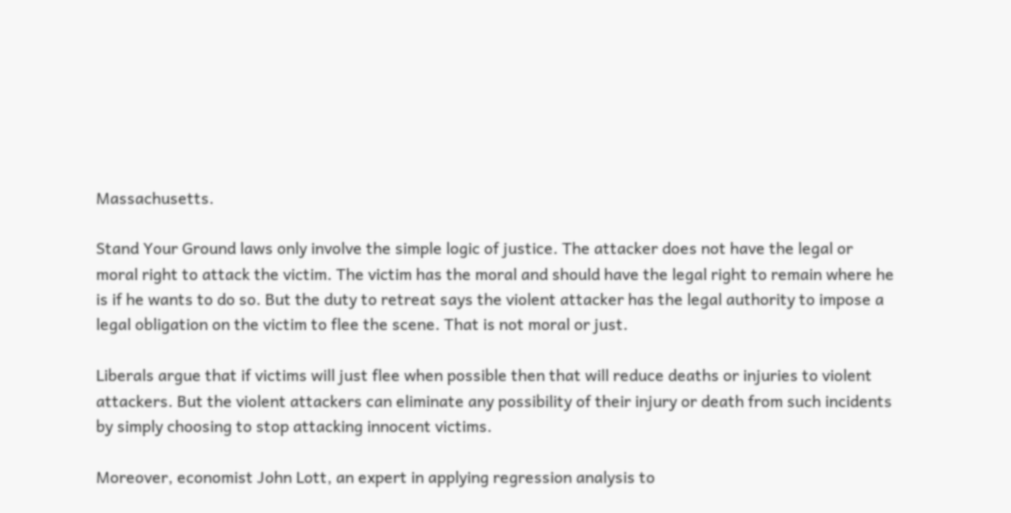Massachusetts.

Stand Your Ground laws only involve the simple logic of justice. The attacker does not have the legal or moral right to attack the victim. The victim has the moral and should have the legal right to remain where he is if he wants to do so. But the duty to retreat says the violent attacker has the legal authority to impose a legal obligation on the victim to flee the scene. That is not moral or just.

Liberals argue that if victims will just flee when possible then that will reduce deaths or injuries to violent attackers. But the violent attackers can eliminate any possibility of their injury or death from such incidents by simply choosing to stop attacking innocent victims.

Moreover, economist John Lott, an expert in applying regression analysis to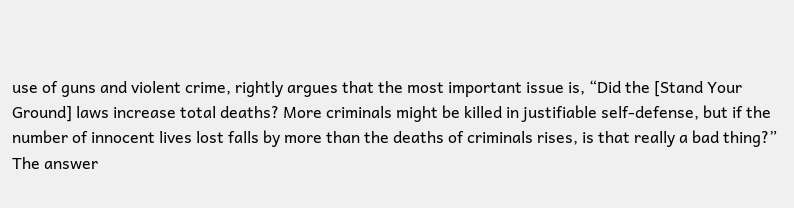use of guns and violent crime, rightly argues that the most important issue is, “Did the [Stand Your Ground] laws increase total deaths? More criminals might be killed in justifiable self-defense, but if the number of innocent lives lost falls by more than the deaths of criminals rises, is that really a bad thing?” The answer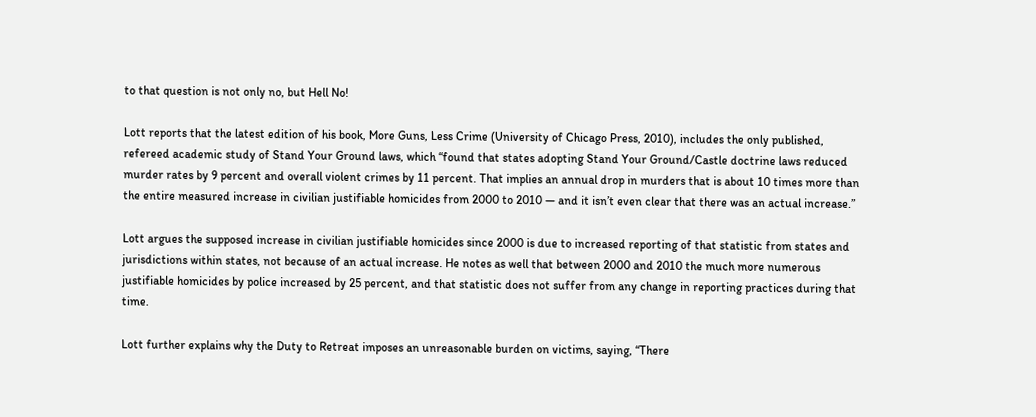to that question is not only no, but Hell No!

Lott reports that the latest edition of his book, More Guns, Less Crime (University of Chicago Press, 2010), includes the only published, refereed academic study of Stand Your Ground laws, which “found that states adopting Stand Your Ground/Castle doctrine laws reduced murder rates by 9 percent and overall violent crimes by 11 percent. That implies an annual drop in murders that is about 10 times more than the entire measured increase in civilian justifiable homicides from 2000 to 2010 — and it isn’t even clear that there was an actual increase.”

Lott argues the supposed increase in civilian justifiable homicides since 2000 is due to increased reporting of that statistic from states and jurisdictions within states, not because of an actual increase. He notes as well that between 2000 and 2010 the much more numerous justifiable homicides by police increased by 25 percent, and that statistic does not suffer from any change in reporting practices during that time.

Lott further explains why the Duty to Retreat imposes an unreasonable burden on victims, saying, “There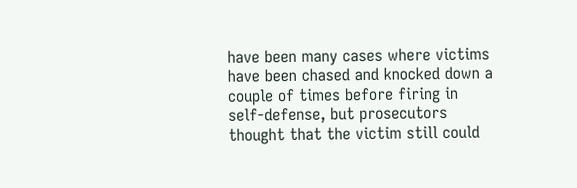have been many cases where victims have been chased and knocked down a couple of times before firing in self-defense, but prosecutors thought that the victim still could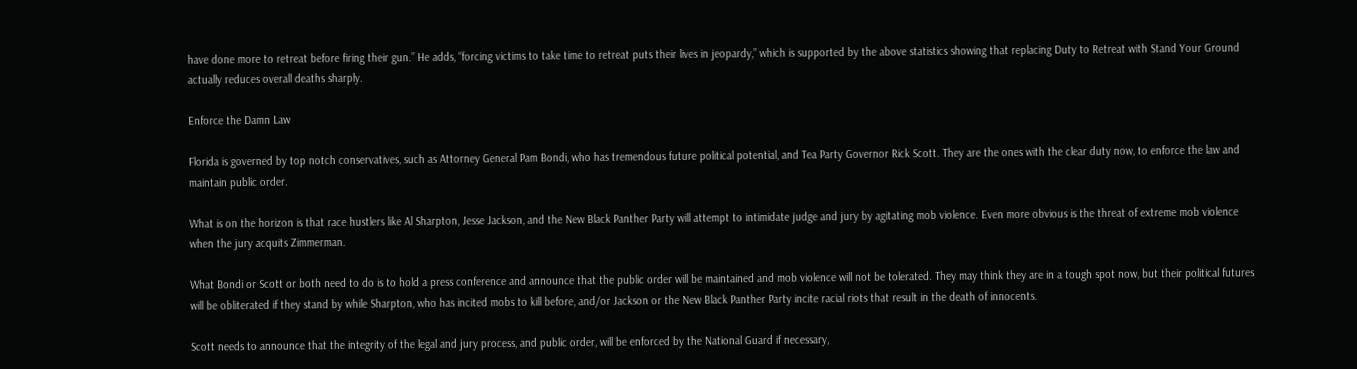have done more to retreat before firing their gun.” He adds, “forcing victims to take time to retreat puts their lives in jeopardy,” which is supported by the above statistics showing that replacing Duty to Retreat with Stand Your Ground actually reduces overall deaths sharply.

Enforce the Damn Law

Florida is governed by top notch conservatives, such as Attorney General Pam Bondi, who has tremendous future political potential, and Tea Party Governor Rick Scott. They are the ones with the clear duty now, to enforce the law and maintain public order.

What is on the horizon is that race hustlers like Al Sharpton, Jesse Jackson, and the New Black Panther Party will attempt to intimidate judge and jury by agitating mob violence. Even more obvious is the threat of extreme mob violence when the jury acquits Zimmerman.

What Bondi or Scott or both need to do is to hold a press conference and announce that the public order will be maintained and mob violence will not be tolerated. They may think they are in a tough spot now, but their political futures will be obliterated if they stand by while Sharpton, who has incited mobs to kill before, and/or Jackson or the New Black Panther Party incite racial riots that result in the death of innocents.

Scott needs to announce that the integrity of the legal and jury process, and public order, will be enforced by the National Guard if necessary,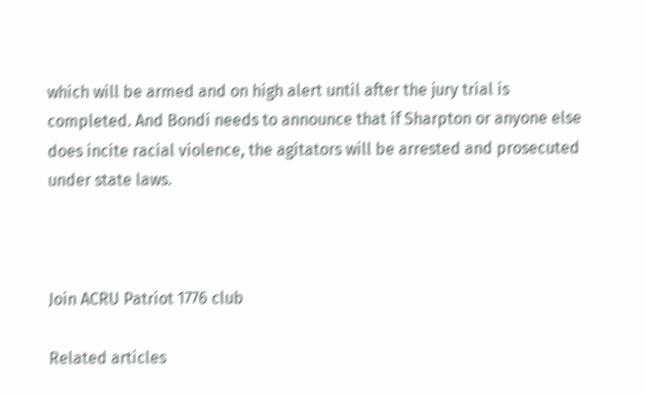which will be armed and on high alert until after the jury trial is completed. And Bondi needs to announce that if Sharpton or anyone else does incite racial violence, the agitators will be arrested and prosecuted under state laws.



Join ACRU Patriot 1776 club

Related articles